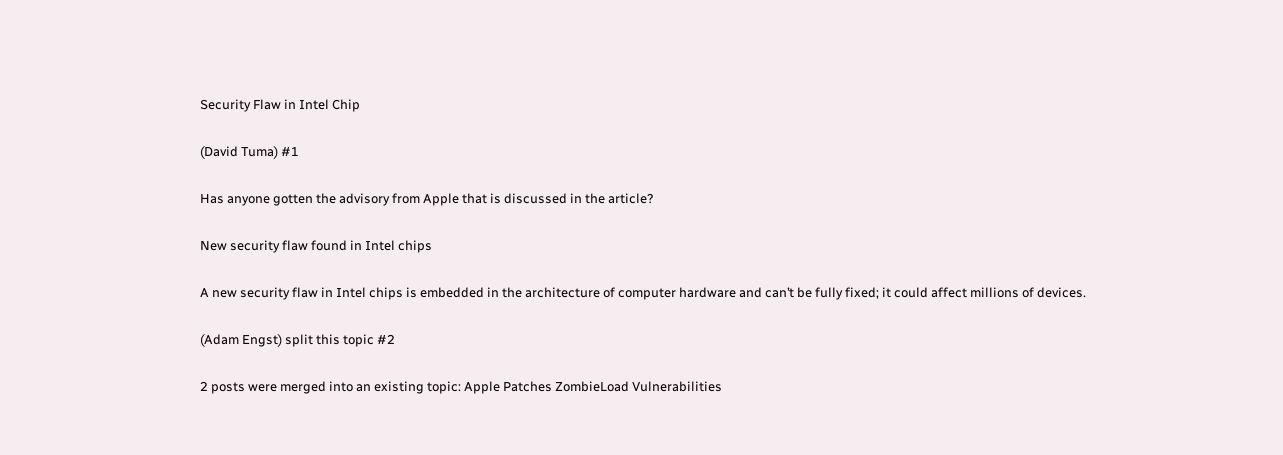Security Flaw in Intel Chip

(David Tuma) #1

Has anyone gotten the advisory from Apple that is discussed in the article?

New security flaw found in Intel chips

A new security flaw in Intel chips is embedded in the architecture of computer hardware and can’t be fully fixed; it could affect millions of devices.

(Adam Engst) split this topic #2

2 posts were merged into an existing topic: Apple Patches ZombieLoad Vulnerabilities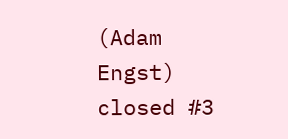(Adam Engst) closed #3